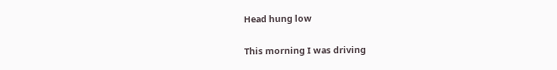Head hung low

This morning I was driving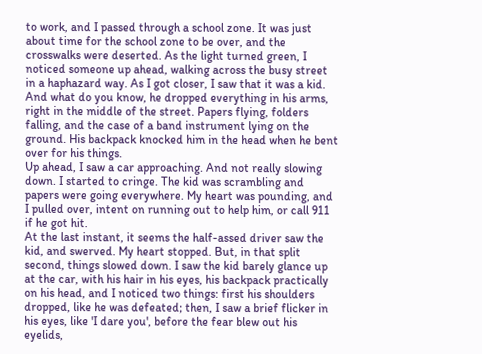to work, and I passed through a school zone. It was just about time for the school zone to be over, and the crosswalks were deserted. As the light turned green, I noticed someone up ahead, walking across the busy street in a haphazard way. As I got closer, I saw that it was a kid. And what do you know, he dropped everything in his arms, right in the middle of the street. Papers flying, folders falling, and the case of a band instrument lying on the ground. His backpack knocked him in the head when he bent over for his things.
Up ahead, I saw a car approaching. And not really slowing down. I started to cringe. The kid was scrambling and papers were going everywhere. My heart was pounding, and I pulled over, intent on running out to help him, or call 911 if he got hit.
At the last instant, it seems the half-assed driver saw the kid, and swerved. My heart stopped. But, in that split second, things slowed down. I saw the kid barely glance up at the car, with his hair in his eyes, his backpack practically on his head, and I noticed two things: first his shoulders dropped, like he was defeated; then, I saw a brief flicker in his eyes, like 'I dare you', before the fear blew out his eyelids,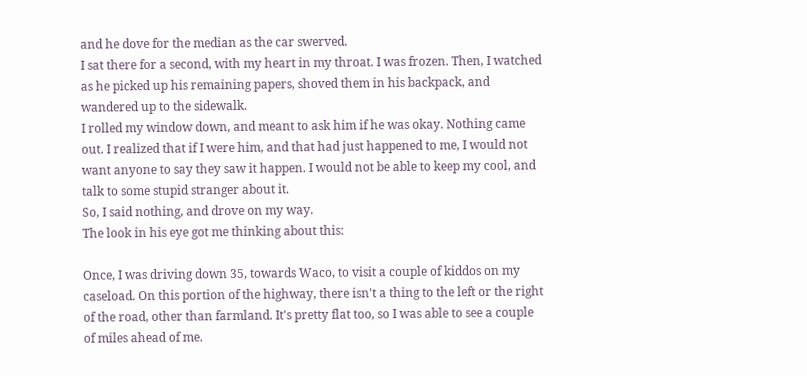and he dove for the median as the car swerved.
I sat there for a second, with my heart in my throat. I was frozen. Then, I watched as he picked up his remaining papers, shoved them in his backpack, and wandered up to the sidewalk.
I rolled my window down, and meant to ask him if he was okay. Nothing came out. I realized that if I were him, and that had just happened to me, I would not want anyone to say they saw it happen. I would not be able to keep my cool, and talk to some stupid stranger about it.
So, I said nothing, and drove on my way.
The look in his eye got me thinking about this:

Once, I was driving down 35, towards Waco, to visit a couple of kiddos on my caseload. On this portion of the highway, there isn't a thing to the left or the right of the road, other than farmland. It's pretty flat too, so I was able to see a couple of miles ahead of me.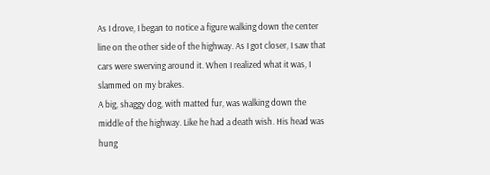As I drove, I began to notice a figure walking down the center line on the other side of the highway. As I got closer, I saw that cars were swerving around it. When I realized what it was, I slammed on my brakes.
A big, shaggy dog, with matted fur, was walking down the middle of the highway. Like he had a death wish. His head was hung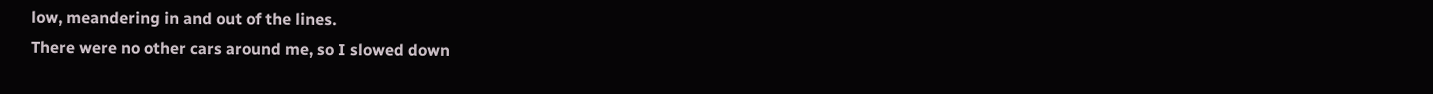low, meandering in and out of the lines.
There were no other cars around me, so I slowed down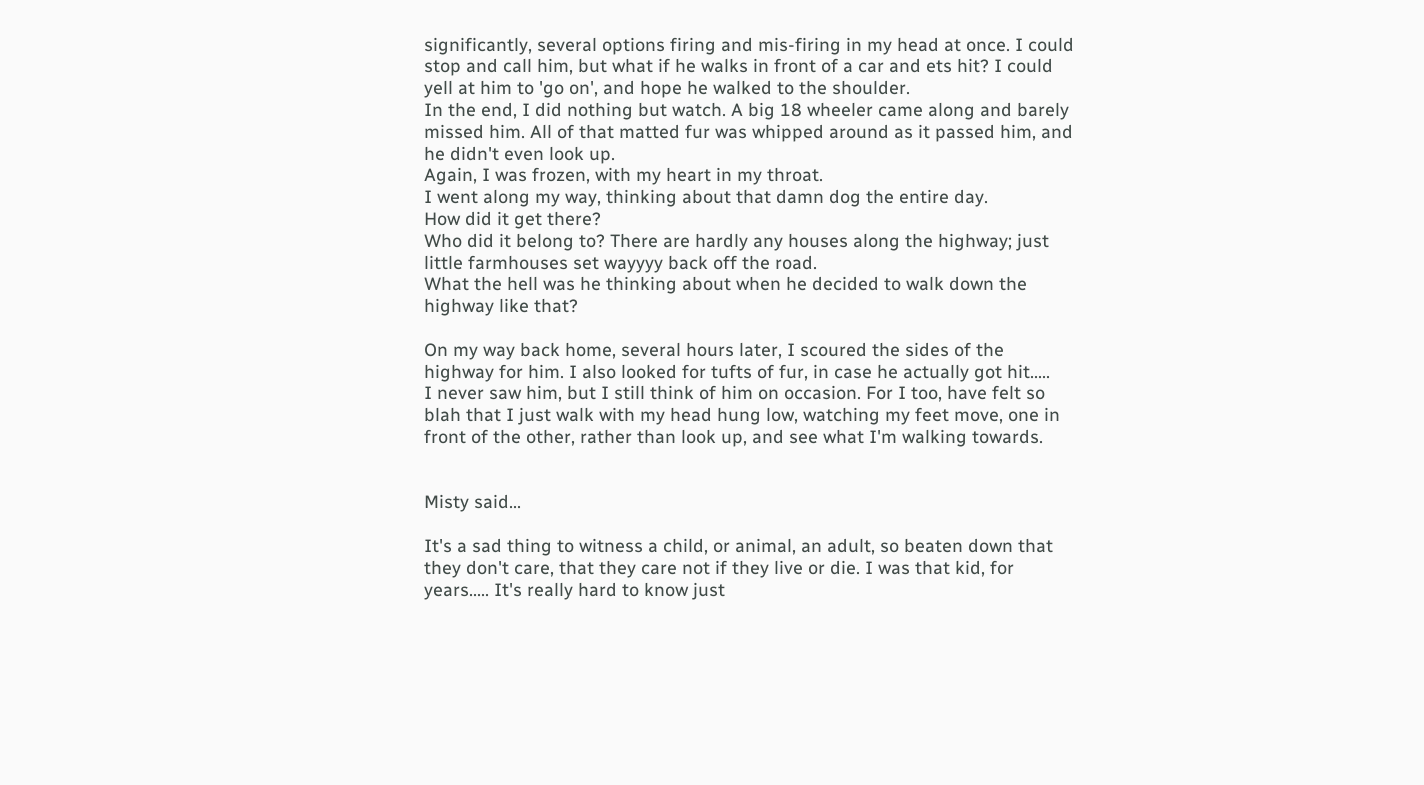significantly, several options firing and mis-firing in my head at once. I could stop and call him, but what if he walks in front of a car and ets hit? I could yell at him to 'go on', and hope he walked to the shoulder.
In the end, I did nothing but watch. A big 18 wheeler came along and barely missed him. All of that matted fur was whipped around as it passed him, and he didn't even look up.
Again, I was frozen, with my heart in my throat.
I went along my way, thinking about that damn dog the entire day.
How did it get there?
Who did it belong to? There are hardly any houses along the highway; just little farmhouses set wayyyy back off the road.
What the hell was he thinking about when he decided to walk down the highway like that?

On my way back home, several hours later, I scoured the sides of the highway for him. I also looked for tufts of fur, in case he actually got hit.....
I never saw him, but I still think of him on occasion. For I too, have felt so blah that I just walk with my head hung low, watching my feet move, one in front of the other, rather than look up, and see what I'm walking towards.


Misty said...

It's a sad thing to witness a child, or animal, an adult, so beaten down that they don't care, that they care not if they live or die. I was that kid, for years..... It's really hard to know just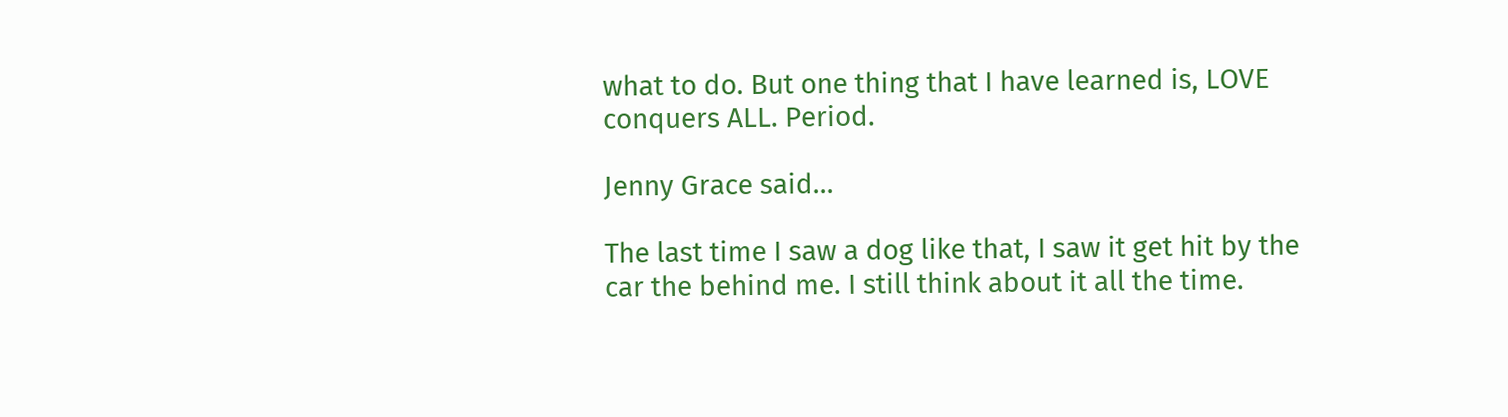what to do. But one thing that I have learned is, LOVE conquers ALL. Period.

Jenny Grace said...

The last time I saw a dog like that, I saw it get hit by the car the behind me. I still think about it all the time.